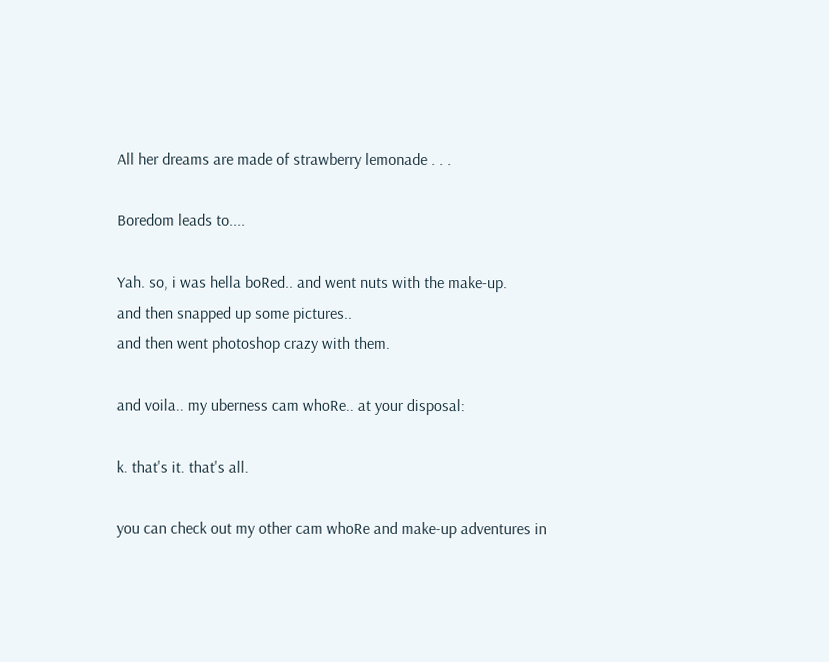All her dreams are made of strawberry lemonade . . .

Boredom leads to....

Yah. so, i was hella boRed.. and went nuts with the make-up.
and then snapped up some pictures..
and then went photoshop crazy with them.

and voila.. my uberness cam whoRe.. at your disposal:

k. that's it. that's all.

you can check out my other cam whoRe and make-up adventures in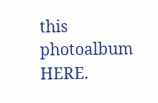this photoalbum HERE.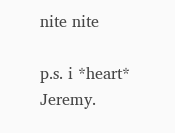nite nite

p.s. i *heart* Jeremy.